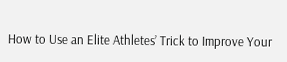How to Use an Elite Athletes’ Trick to Improve Your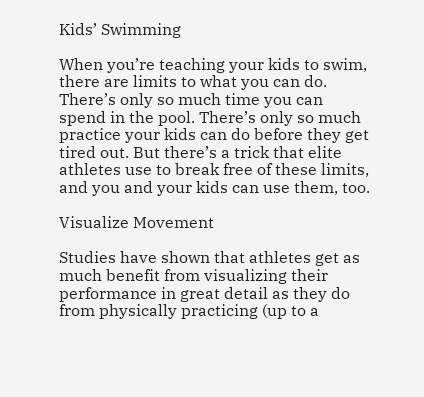Kids’ Swimming

When you’re teaching your kids to swim, there are limits to what you can do. There’s only so much time you can spend in the pool. There’s only so much practice your kids can do before they get tired out. But there’s a trick that elite athletes use to break free of these limits, and you and your kids can use them, too.

Visualize Movement

Studies have shown that athletes get as much benefit from visualizing their performance in great detail as they do from physically practicing (up to a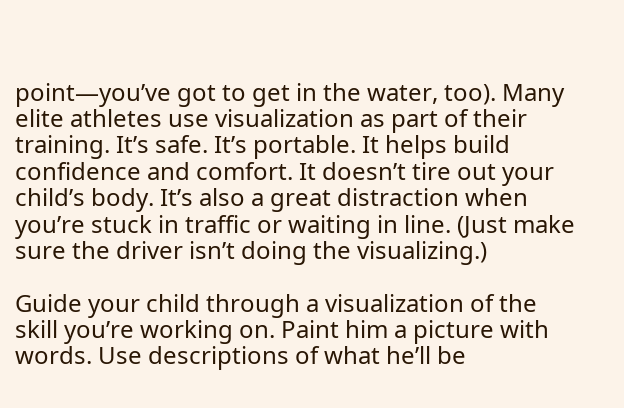point—you’ve got to get in the water, too). Many elite athletes use visualization as part of their training. It’s safe. It’s portable. It helps build confidence and comfort. It doesn’t tire out your child’s body. It’s also a great distraction when you’re stuck in traffic or waiting in line. (Just make sure the driver isn’t doing the visualizing.)

Guide your child through a visualization of the skill you’re working on. Paint him a picture with words. Use descriptions of what he’ll be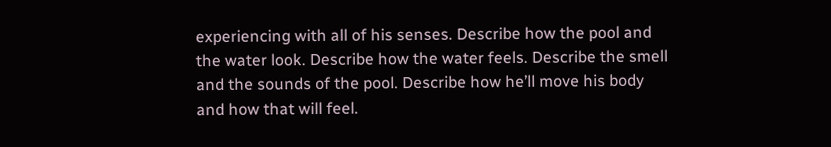experiencing with all of his senses. Describe how the pool and the water look. Describe how the water feels. Describe the smell and the sounds of the pool. Describe how he’ll move his body and how that will feel.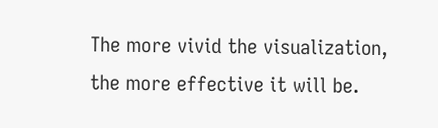The more vivid the visualization, the more effective it will be.